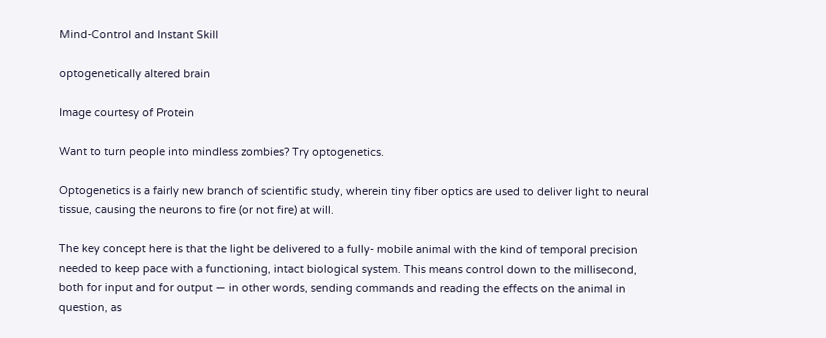Mind-Control and Instant Skill

optogenetically altered brain

Image courtesy of Protein

Want to turn people into mindless zombies? Try optogenetics.

Optogenetics is a fairly new branch of scientific study, wherein tiny fiber optics are used to deliver light to neural tissue, causing the neurons to fire (or not fire) at will.

The key concept here is that the light be delivered to a fully- mobile animal with the kind of temporal precision needed to keep pace with a functioning, intact biological system. This means control down to the millisecond, both for input and for output — in other words, sending commands and reading the effects on the animal in question, as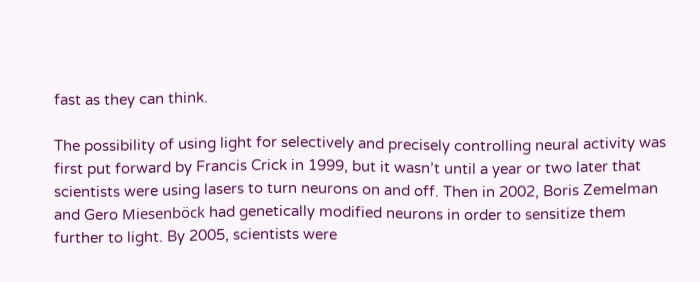fast as they can think.

The possibility of using light for selectively and precisely controlling neural activity was first put forward by Francis Crick in 1999, but it wasn’t until a year or two later that scientists were using lasers to turn neurons on and off. Then in 2002, Boris Zemelman and Gero Miesenböck had genetically modified neurons in order to sensitize them further to light. By 2005, scientists were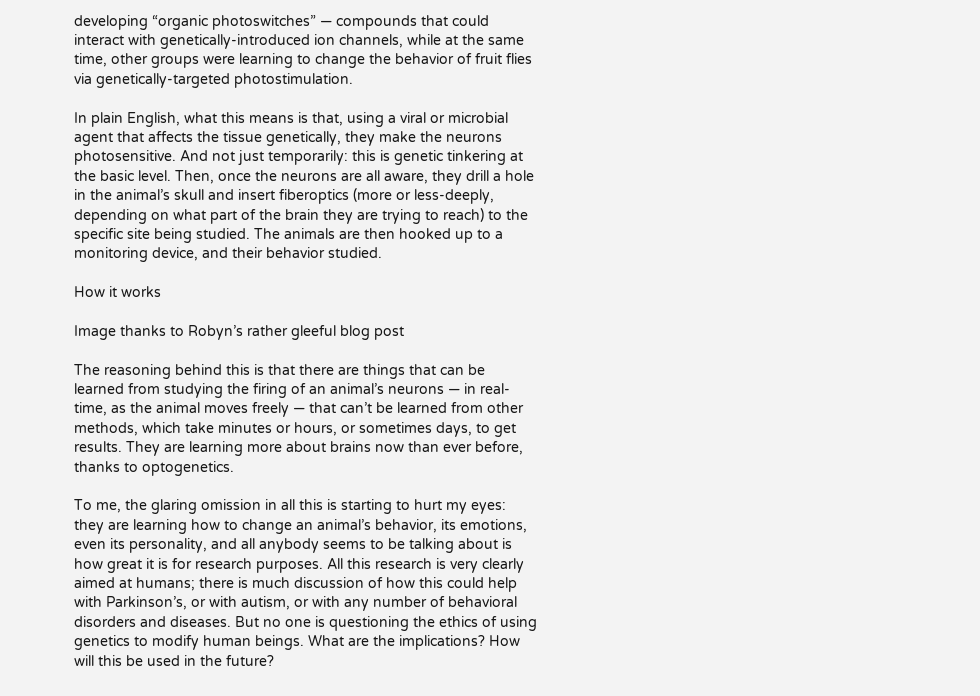developing “organic photoswitches” — compounds that could interact with genetically-introduced ion channels, while at the same time, other groups were learning to change the behavior of fruit flies via genetically-targeted photostimulation.

In plain English, what this means is that, using a viral or microbial agent that affects the tissue genetically, they make the neurons photosensitive. And not just temporarily: this is genetic tinkering at the basic level. Then, once the neurons are all aware, they drill a hole in the animal’s skull and insert fiberoptics (more or less-deeply, depending on what part of the brain they are trying to reach) to the specific site being studied. The animals are then hooked up to a monitoring device, and their behavior studied.

How it works

Image thanks to Robyn’s rather gleeful blog post

The reasoning behind this is that there are things that can be learned from studying the firing of an animal’s neurons — in real-time, as the animal moves freely — that can’t be learned from other methods, which take minutes or hours, or sometimes days, to get results. They are learning more about brains now than ever before, thanks to optogenetics.

To me, the glaring omission in all this is starting to hurt my eyes: they are learning how to change an animal’s behavior, its emotions, even its personality, and all anybody seems to be talking about is how great it is for research purposes. All this research is very clearly aimed at humans; there is much discussion of how this could help with Parkinson’s, or with autism, or with any number of behavioral disorders and diseases. But no one is questioning the ethics of using genetics to modify human beings. What are the implications? How will this be used in the future?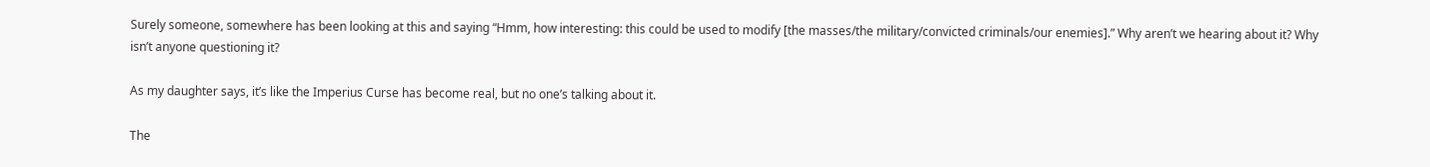Surely someone, somewhere has been looking at this and saying “Hmm, how interesting: this could be used to modify [the masses/the military/convicted criminals/our enemies].” Why aren’t we hearing about it? Why isn’t anyone questioning it?

As my daughter says, it’s like the Imperius Curse has become real, but no one’s talking about it.

The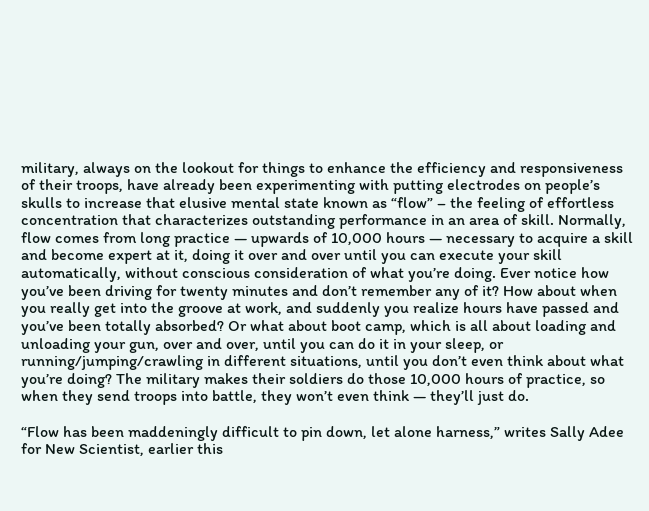military, always on the lookout for things to enhance the efficiency and responsiveness of their troops, have already been experimenting with putting electrodes on people’s skulls to increase that elusive mental state known as “flow” – the feeling of effortless concentration that characterizes outstanding performance in an area of skill. Normally, flow comes from long practice — upwards of 10,000 hours — necessary to acquire a skill and become expert at it, doing it over and over until you can execute your skill automatically, without conscious consideration of what you’re doing. Ever notice how you’ve been driving for twenty minutes and don’t remember any of it? How about when you really get into the groove at work, and suddenly you realize hours have passed and you’ve been totally absorbed? Or what about boot camp, which is all about loading and unloading your gun, over and over, until you can do it in your sleep, or running/jumping/crawling in different situations, until you don’t even think about what you’re doing? The military makes their soldiers do those 10,000 hours of practice, so when they send troops into battle, they won’t even think — they’ll just do.

“Flow has been maddeningly difficult to pin down, let alone harness,” writes Sally Adee for New Scientist, earlier this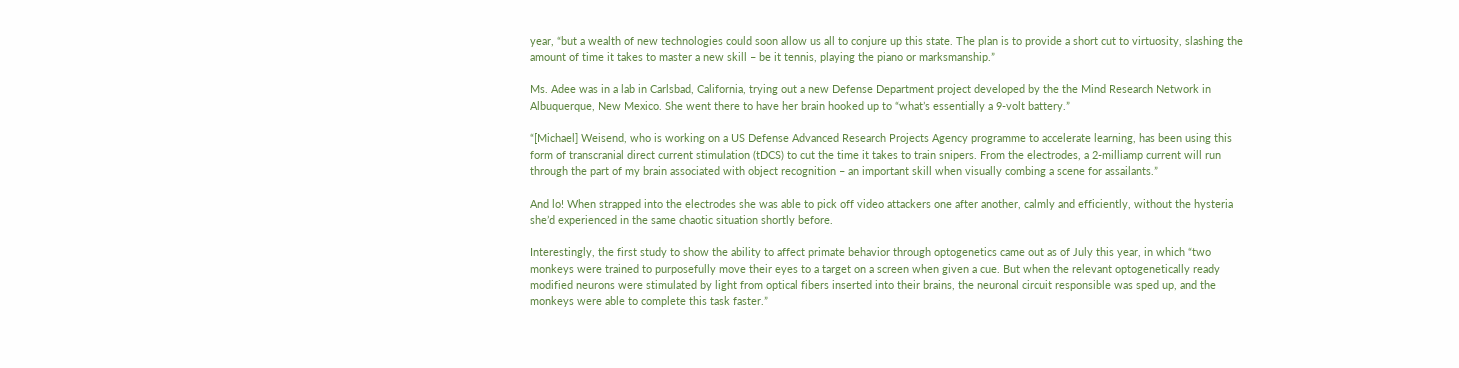year, “but a wealth of new technologies could soon allow us all to conjure up this state. The plan is to provide a short cut to virtuosity, slashing the amount of time it takes to master a new skill – be it tennis, playing the piano or marksmanship.”

Ms. Adee was in a lab in Carlsbad, California, trying out a new Defense Department project developed by the the Mind Research Network in Albuquerque, New Mexico. She went there to have her brain hooked up to “what’s essentially a 9-volt battery.”

“[Michael] Weisend, who is working on a US Defense Advanced Research Projects Agency programme to accelerate learning, has been using this form of transcranial direct current stimulation (tDCS) to cut the time it takes to train snipers. From the electrodes, a 2-milliamp current will run through the part of my brain associated with object recognition – an important skill when visually combing a scene for assailants.”

And lo! When strapped into the electrodes she was able to pick off video attackers one after another, calmly and efficiently, without the hysteria she’d experienced in the same chaotic situation shortly before.

Interestingly, the first study to show the ability to affect primate behavior through optogenetics came out as of July this year, in which “two monkeys were trained to purposefully move their eyes to a target on a screen when given a cue. But when the relevant optogenetically ready modified neurons were stimulated by light from optical fibers inserted into their brains, the neuronal circuit responsible was sped up, and the monkeys were able to complete this task faster.”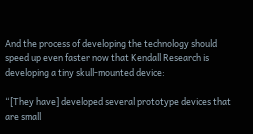And the process of developing the technology should speed up even faster now that Kendall Research is developing a tiny skull-mounted device:

“[They have] developed several prototype devices that are small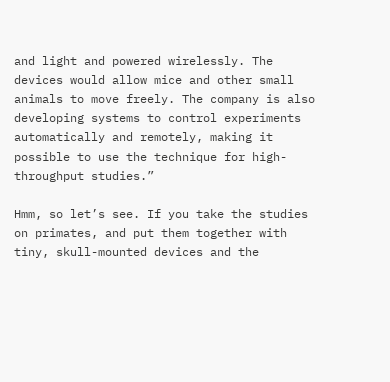and light and powered wirelessly. The devices would allow mice and other small animals to move freely. The company is also developing systems to control experiments automatically and remotely, making it possible to use the technique for high-throughput studies.”

Hmm, so let’s see. If you take the studies on primates, and put them together with tiny, skull-mounted devices and the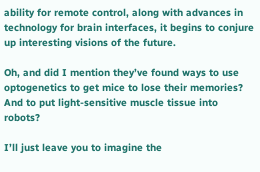ability for remote control, along with advances in technology for brain interfaces, it begins to conjure up interesting visions of the future.

Oh, and did I mention they’ve found ways to use optogenetics to get mice to lose their memories? And to put light-sensitive muscle tissue into robots?

I’ll just leave you to imagine the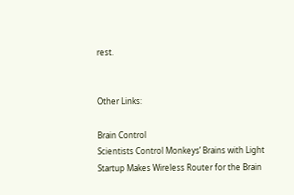rest.


Other Links:

Brain Control
Scientists Control Monkeys’ Brains with Light
Startup Makes Wireless Router for the Brain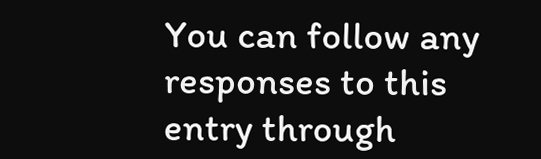You can follow any responses to this entry through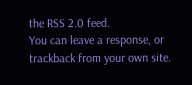the RSS 2.0 feed.
You can leave a response, or trackback from your own site.